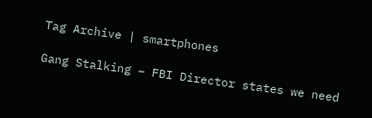Tag Archive | smartphones

Gang Stalking – FBI Director states we need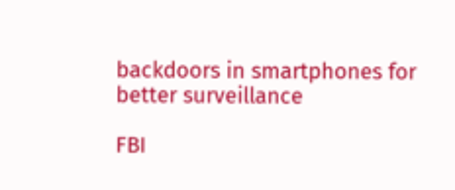backdoors in smartphones for better surveillance

FBI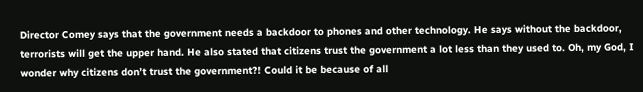Director Comey says that the government needs a backdoor to phones and other technology. He says without the backdoor, terrorists will get the upper hand. He also stated that citizens trust the government a lot less than they used to. Oh, my God, I wonder why citizens don’t trust the government?! Could it be because of all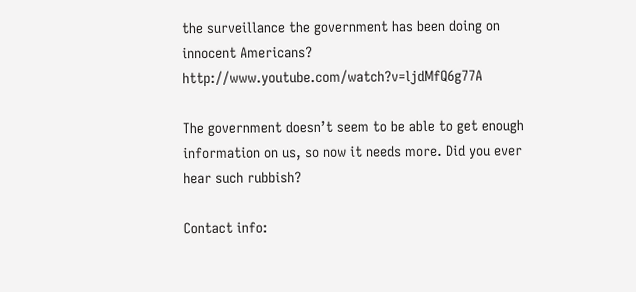the surveillance the government has been doing on innocent Americans?  http://www.youtube.com/watch?v=ljdMfQ6g77A

The government doesn’t seem to be able to get enough information on us, so now it needs more. Did you ever hear such rubbish?

Contact info: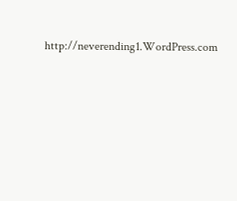http://neverending1.WordPress.com